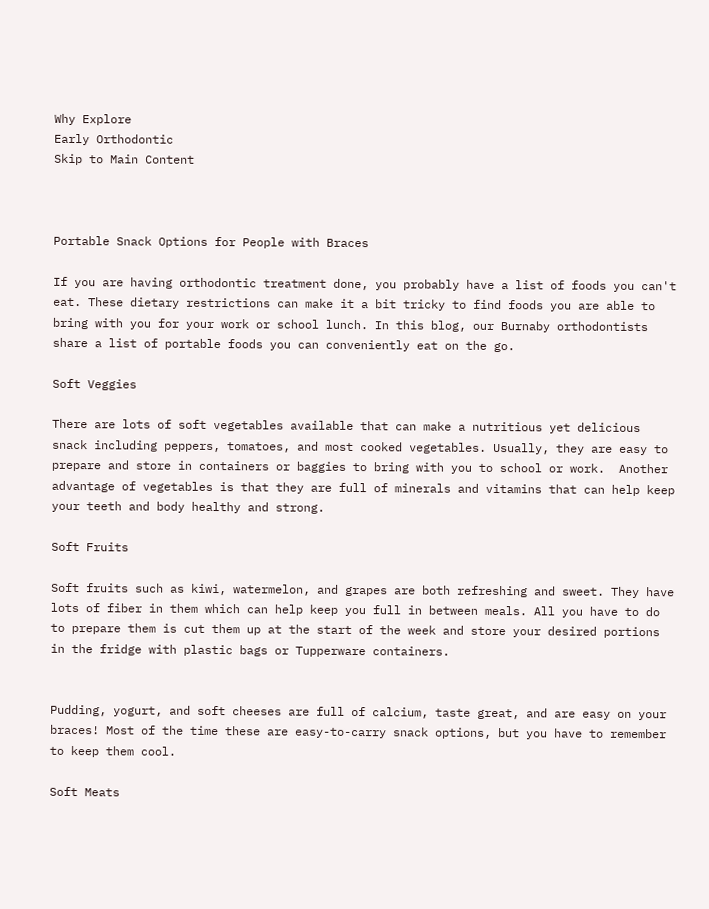Why Explore
Early Orthodontic
Skip to Main Content



Portable Snack Options for People with Braces

If you are having orthodontic treatment done, you probably have a list of foods you can't eat. These dietary restrictions can make it a bit tricky to find foods you are able to bring with you for your work or school lunch. In this blog, our Burnaby orthodontists share a list of portable foods you can conveniently eat on the go.

Soft Veggies

There are lots of soft vegetables available that can make a nutritious yet delicious snack including peppers, tomatoes, and most cooked vegetables. Usually, they are easy to prepare and store in containers or baggies to bring with you to school or work.  Another advantage of vegetables is that they are full of minerals and vitamins that can help keep your teeth and body healthy and strong.

Soft Fruits

Soft fruits such as kiwi, watermelon, and grapes are both refreshing and sweet. They have lots of fiber in them which can help keep you full in between meals. All you have to do to prepare them is cut them up at the start of the week and store your desired portions in the fridge with plastic bags or Tupperware containers.


Pudding, yogurt, and soft cheeses are full of calcium, taste great, and are easy on your braces! Most of the time these are easy-to-carry snack options, but you have to remember to keep them cool.

Soft Meats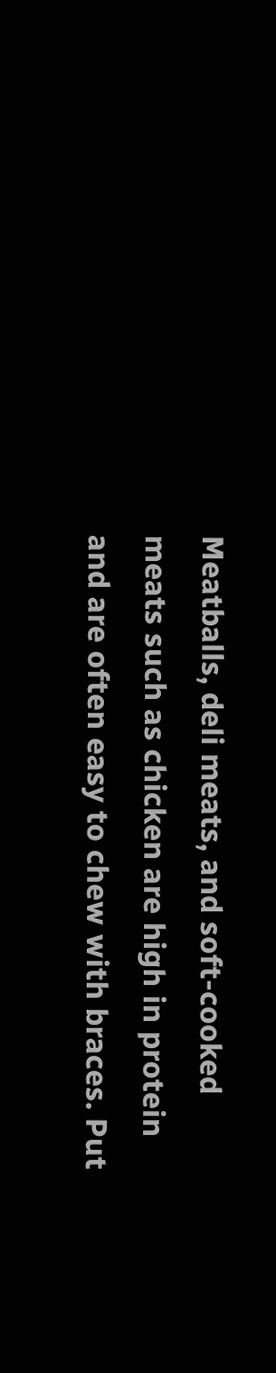Meatballs, deli meats, and soft-cooked meats such as chicken are high in protein and are often easy to chew with braces. Put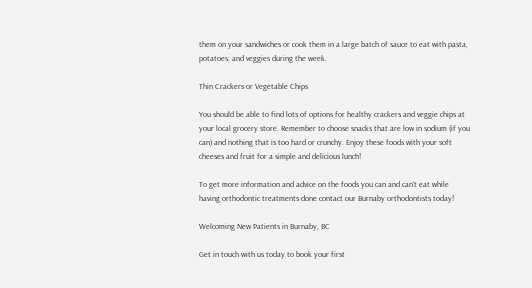them on your sandwiches or cook them in a large batch of sauce to eat with pasta, potatoes, and veggies during the week.

Thin Crackers or Vegetable Chips

You should be able to find lots of options for healthy crackers and veggie chips at your local grocery store. Remember to choose snacks that are low in sodium (if you can) and nothing that is too hard or crunchy. Enjoy these foods with your soft cheeses and fruit for a simple and delicious lunch!

To get more information and advice on the foods you can and can't eat while having orthodontic treatments done contact our Burnaby orthodontists today!

Welcoming New Patients in Burnaby, BC

Get in touch with us today to book your first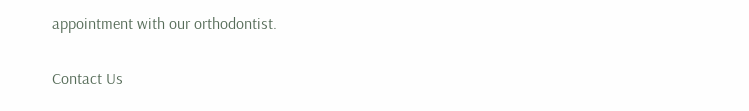appointment with our orthodontist.

Contact Us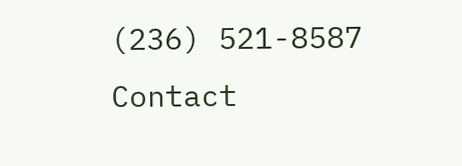(236) 521-8587 Contact